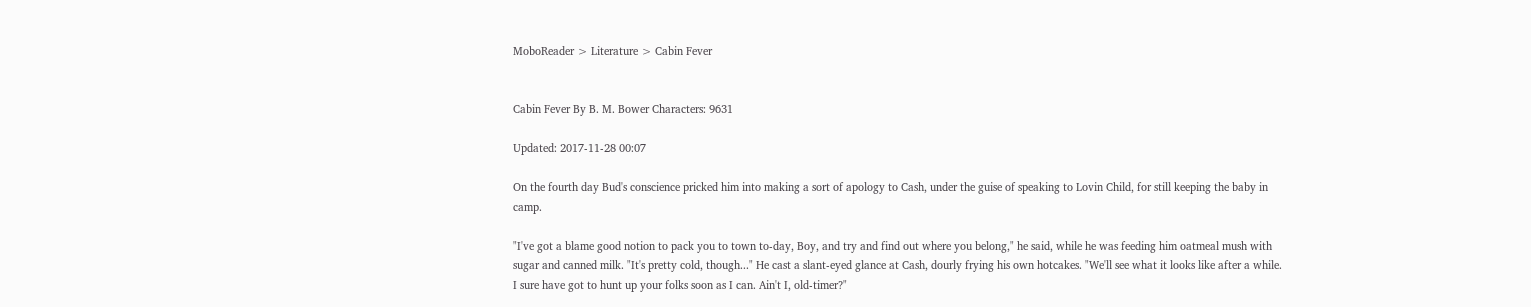MoboReader > Literature > Cabin Fever


Cabin Fever By B. M. Bower Characters: 9631

Updated: 2017-11-28 00:07

On the fourth day Bud's conscience pricked him into making a sort of apology to Cash, under the guise of speaking to Lovin Child, for still keeping the baby in camp.

"I've got a blame good notion to pack you to town to-day, Boy, and try and find out where you belong," he said, while he was feeding him oatmeal mush with sugar and canned milk. "It's pretty cold, though..." He cast a slant-eyed glance at Cash, dourly frying his own hotcakes. "We'll see what it looks like after a while. I sure have got to hunt up your folks soon as I can. Ain't I, old-timer?"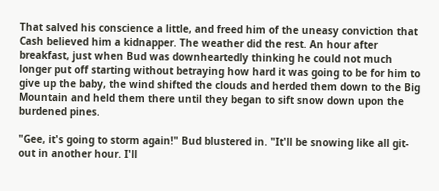That salved his conscience a little, and freed him of the uneasy conviction that Cash believed him a kidnapper. The weather did the rest. An hour after breakfast, just when Bud was downheartedly thinking he could not much longer put off starting without betraying how hard it was going to be for him to give up the baby, the wind shifted the clouds and herded them down to the Big Mountain and held them there until they began to sift snow down upon the burdened pines.

"Gee, it's going to storm again!" Bud blustered in. "It'll be snowing like all git-out in another hour. I'll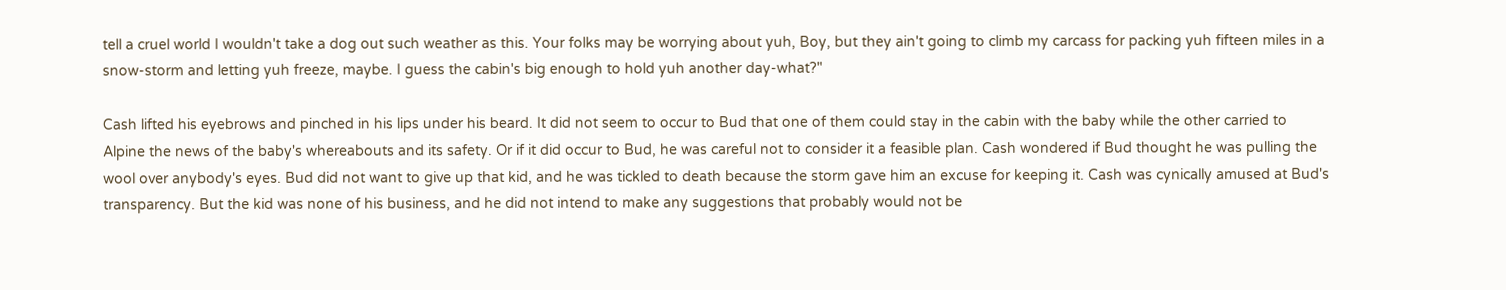tell a cruel world I wouldn't take a dog out such weather as this. Your folks may be worrying about yuh, Boy, but they ain't going to climb my carcass for packing yuh fifteen miles in a snow-storm and letting yuh freeze, maybe. I guess the cabin's big enough to hold yuh another day-what?"

Cash lifted his eyebrows and pinched in his lips under his beard. It did not seem to occur to Bud that one of them could stay in the cabin with the baby while the other carried to Alpine the news of the baby's whereabouts and its safety. Or if it did occur to Bud, he was careful not to consider it a feasible plan. Cash wondered if Bud thought he was pulling the wool over anybody's eyes. Bud did not want to give up that kid, and he was tickled to death because the storm gave him an excuse for keeping it. Cash was cynically amused at Bud's transparency. But the kid was none of his business, and he did not intend to make any suggestions that probably would not be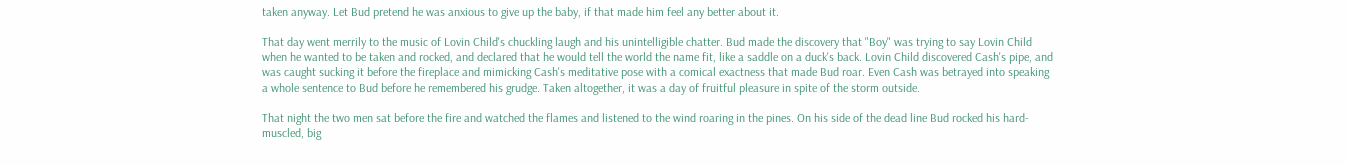taken anyway. Let Bud pretend he was anxious to give up the baby, if that made him feel any better about it.

That day went merrily to the music of Lovin Child's chuckling laugh and his unintelligible chatter. Bud made the discovery that "Boy" was trying to say Lovin Child when he wanted to be taken and rocked, and declared that he would tell the world the name fit, like a saddle on a duck's back. Lovin Child discovered Cash's pipe, and was caught sucking it before the fireplace and mimicking Cash's meditative pose with a comical exactness that made Bud roar. Even Cash was betrayed into speaking a whole sentence to Bud before he remembered his grudge. Taken altogether, it was a day of fruitful pleasure in spite of the storm outside.

That night the two men sat before the fire and watched the flames and listened to the wind roaring in the pines. On his side of the dead line Bud rocked his hard-muscled, big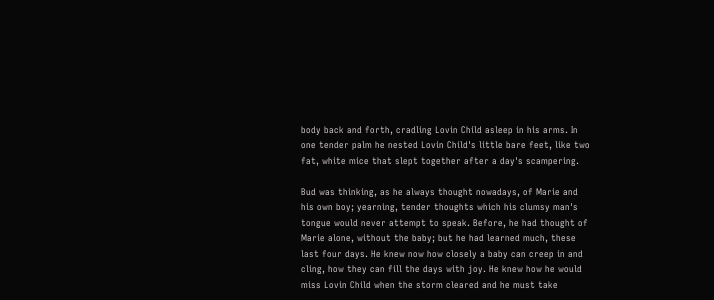body back and forth, cradling Lovin Child asleep in his arms. In one tender palm he nested Lovin Child's little bare feet, like two fat, white mice that slept together after a day's scampering.

Bud was thinking, as he always thought nowadays, of Marie and his own boy; yearning, tender thoughts which his clumsy man's tongue would never attempt to speak. Before, he had thought of Marie alone, without the baby; but he had learned much, these last four days. He knew now how closely a baby can creep in and cling, how they can fill the days with joy. He knew how he would miss Lovin Child when the storm cleared and he must take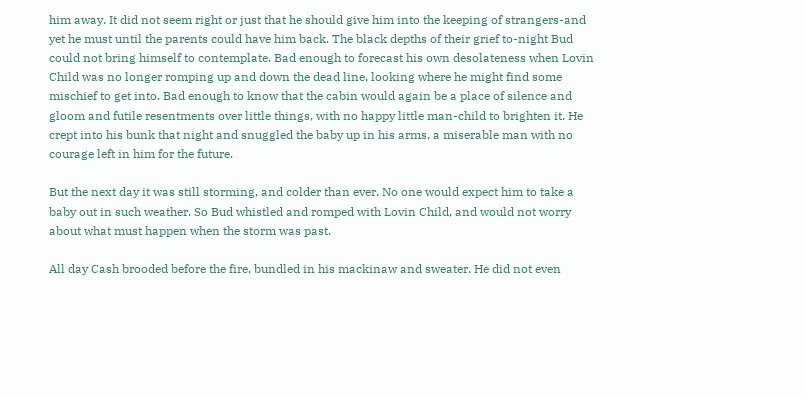him away. It did not seem right or just that he should give him into the keeping of strangers-and yet he must until the parents could have him back. The black depths of their grief to-night Bud could not bring himself to contemplate. Bad enough to forecast his own desolateness when Lovin Child was no longer romping up and down the dead line, looking where he might find some mischief to get into. Bad enough to know that the cabin would again be a place of silence and gloom and futile resentments over little things, with no happy little man-child to brighten it. He crept into his bunk that night and snuggled the baby up in his arms, a miserable man with no courage left in him for the future.

But the next day it was still storming, and colder than ever. No one would expect him to take a baby out in such weather. So Bud whistled and romped with Lovin Child, and would not worry about what must happen when the storm was past.

All day Cash brooded before the fire, bundled in his mackinaw and sweater. He did not even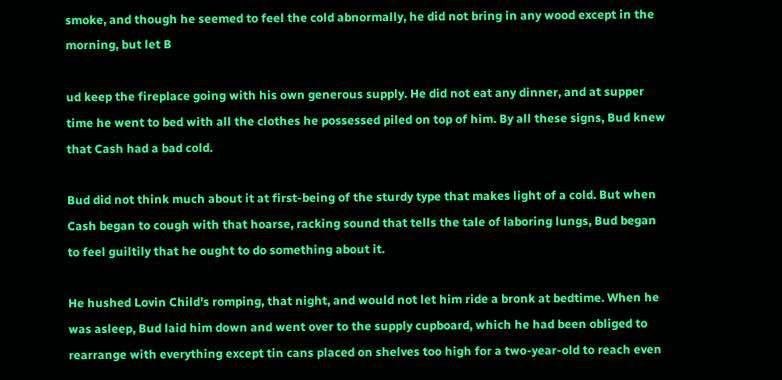smoke, and though he seemed to feel the cold abnormally, he did not bring in any wood except in the morning, but let B

ud keep the fireplace going with his own generous supply. He did not eat any dinner, and at supper time he went to bed with all the clothes he possessed piled on top of him. By all these signs, Bud knew that Cash had a bad cold.

Bud did not think much about it at first-being of the sturdy type that makes light of a cold. But when Cash began to cough with that hoarse, racking sound that tells the tale of laboring lungs, Bud began to feel guiltily that he ought to do something about it.

He hushed Lovin Child's romping, that night, and would not let him ride a bronk at bedtime. When he was asleep, Bud laid him down and went over to the supply cupboard, which he had been obliged to rearrange with everything except tin cans placed on shelves too high for a two-year-old to reach even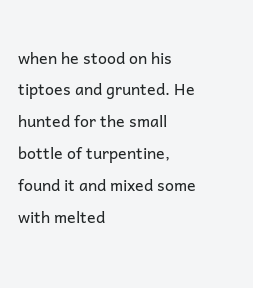when he stood on his tiptoes and grunted. He hunted for the small bottle of turpentine, found it and mixed some with melted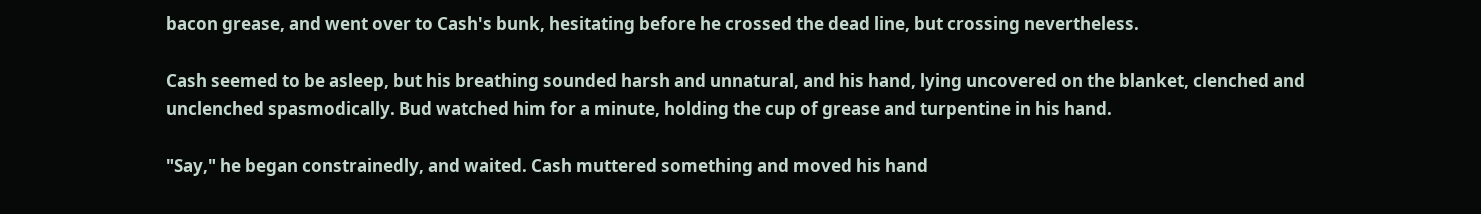bacon grease, and went over to Cash's bunk, hesitating before he crossed the dead line, but crossing nevertheless.

Cash seemed to be asleep, but his breathing sounded harsh and unnatural, and his hand, lying uncovered on the blanket, clenched and unclenched spasmodically. Bud watched him for a minute, holding the cup of grease and turpentine in his hand.

"Say," he began constrainedly, and waited. Cash muttered something and moved his hand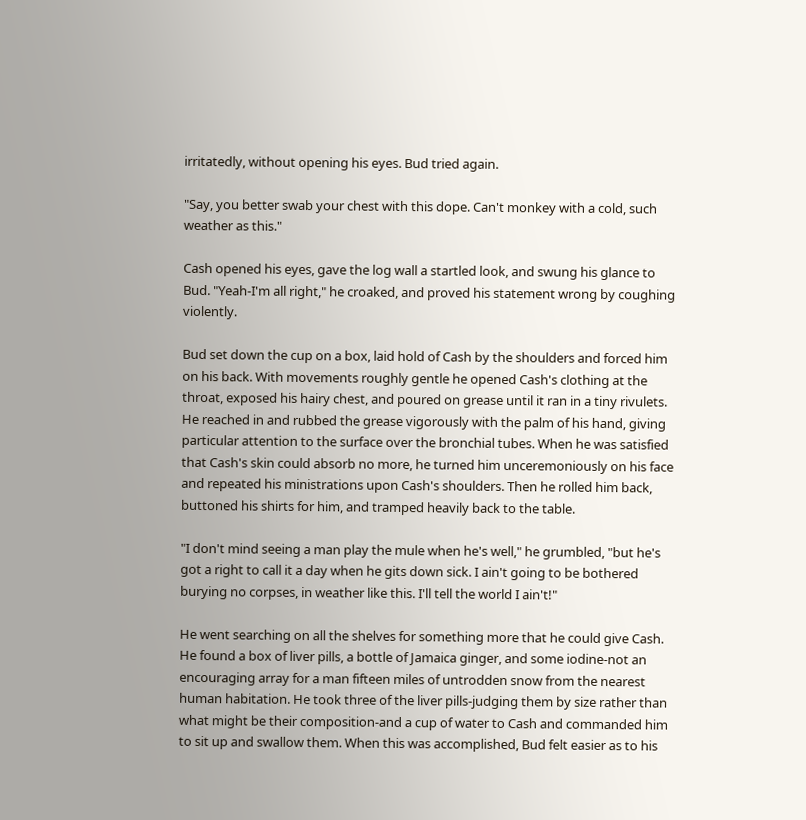irritatedly, without opening his eyes. Bud tried again.

"Say, you better swab your chest with this dope. Can't monkey with a cold, such weather as this."

Cash opened his eyes, gave the log wall a startled look, and swung his glance to Bud. "Yeah-I'm all right," he croaked, and proved his statement wrong by coughing violently.

Bud set down the cup on a box, laid hold of Cash by the shoulders and forced him on his back. With movements roughly gentle he opened Cash's clothing at the throat, exposed his hairy chest, and poured on grease until it ran in a tiny rivulets. He reached in and rubbed the grease vigorously with the palm of his hand, giving particular attention to the surface over the bronchial tubes. When he was satisfied that Cash's skin could absorb no more, he turned him unceremoniously on his face and repeated his ministrations upon Cash's shoulders. Then he rolled him back, buttoned his shirts for him, and tramped heavily back to the table.

"I don't mind seeing a man play the mule when he's well," he grumbled, "but he's got a right to call it a day when he gits down sick. I ain't going to be bothered burying no corpses, in weather like this. I'll tell the world I ain't!"

He went searching on all the shelves for something more that he could give Cash. He found a box of liver pills, a bottle of Jamaica ginger, and some iodine-not an encouraging array for a man fifteen miles of untrodden snow from the nearest human habitation. He took three of the liver pills-judging them by size rather than what might be their composition-and a cup of water to Cash and commanded him to sit up and swallow them. When this was accomplished, Bud felt easier as to his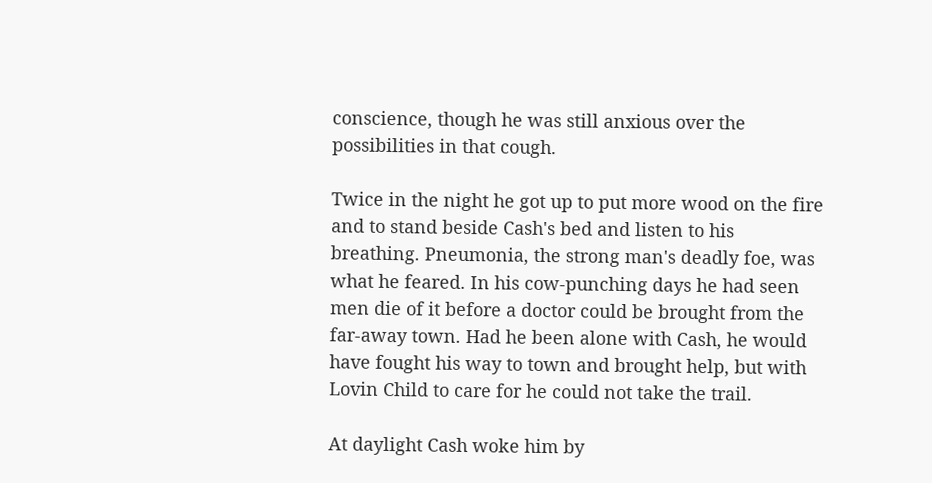conscience, though he was still anxious over the possibilities in that cough.

Twice in the night he got up to put more wood on the fire and to stand beside Cash's bed and listen to his breathing. Pneumonia, the strong man's deadly foe, was what he feared. In his cow-punching days he had seen men die of it before a doctor could be brought from the far-away town. Had he been alone with Cash, he would have fought his way to town and brought help, but with Lovin Child to care for he could not take the trail.

At daylight Cash woke him by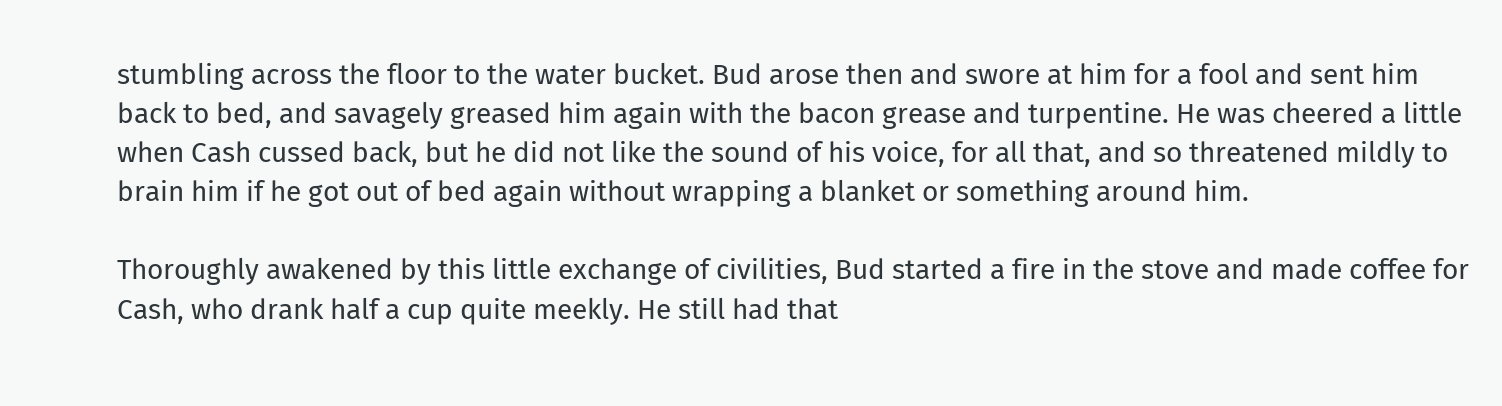stumbling across the floor to the water bucket. Bud arose then and swore at him for a fool and sent him back to bed, and savagely greased him again with the bacon grease and turpentine. He was cheered a little when Cash cussed back, but he did not like the sound of his voice, for all that, and so threatened mildly to brain him if he got out of bed again without wrapping a blanket or something around him.

Thoroughly awakened by this little exchange of civilities, Bud started a fire in the stove and made coffee for Cash, who drank half a cup quite meekly. He still had that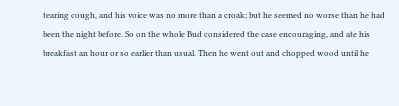tearing cough, and his voice was no more than a croak; but he seemed no worse than he had been the night before. So on the whole Bud considered the case encouraging, and ate his breakfast an hour or so earlier than usual. Then he went out and chopped wood until he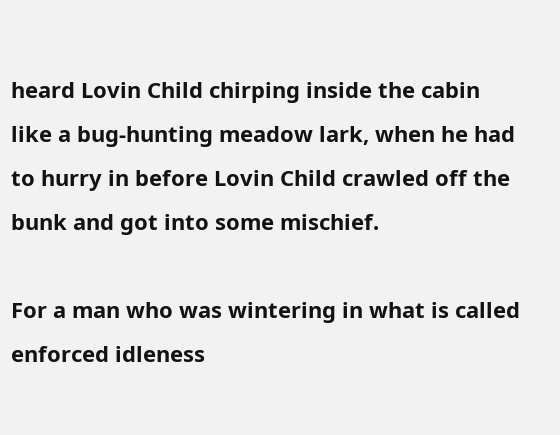heard Lovin Child chirping inside the cabin like a bug-hunting meadow lark, when he had to hurry in before Lovin Child crawled off the bunk and got into some mischief.

For a man who was wintering in what is called enforced idleness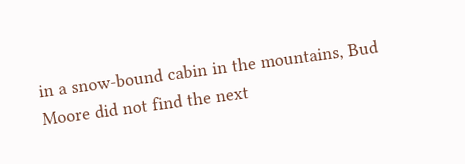in a snow-bound cabin in the mountains, Bud Moore did not find the next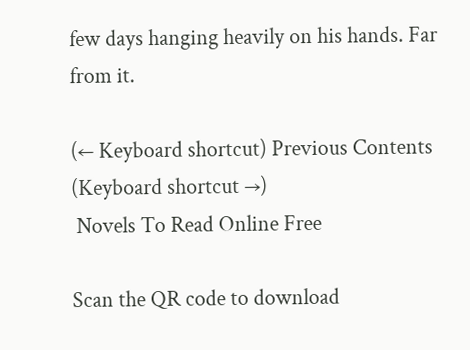few days hanging heavily on his hands. Far from it.

(← Keyboard shortcut) Previous Contents (Keyboard shortcut →)
 Novels To Read Online Free

Scan the QR code to download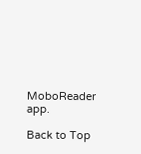MoboReader app.

Back to Top